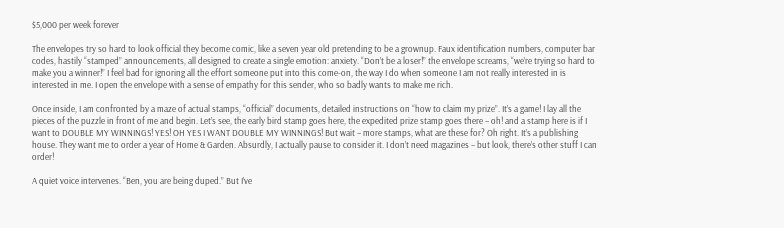$5,000 per week forever

The envelopes try so hard to look official they become comic, like a seven year old pretending to be a grownup. Faux identification numbers, computer bar codes, hastily “stamped” announcements, all designed to create a single emotion: anxiety. “Don’t be a loser!” the envelope screams, “we’re trying so hard to make you a winner!” I feel bad for ignoring all the effort someone put into this come-on, the way I do when someone I am not really interested in is interested in me. I open the envelope with a sense of empathy for this sender, who so badly wants to make me rich.

Once inside, I am confronted by a maze of actual stamps, “official” documents, detailed instructions on “how to claim my prize”. It’s a game! I lay all the pieces of the puzzle in front of me and begin. Let’s see, the early bird stamp goes here, the expedited prize stamp goes there – oh! and a stamp here is if I want to DOUBLE MY WINNINGS! YES! OH YES I WANT DOUBLE MY WINNINGS! But wait – more stamps, what are these for? Oh right. It’s a publishing house. They want me to order a year of Home & Garden. Absurdly, I actually pause to consider it. I don’t need magazines – but look, there’s other stuff I can order!

A quiet voice intervenes. “Ben, you are being duped.” But I’ve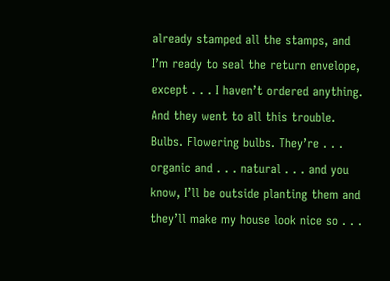already stamped all the stamps, and I’m ready to seal the return envelope, except . . . I haven’t ordered anything. And they went to all this trouble. Bulbs. Flowering bulbs. They’re . . . organic and . . . natural . . . and you know, I’ll be outside planting them and they’ll make my house look nice so . . .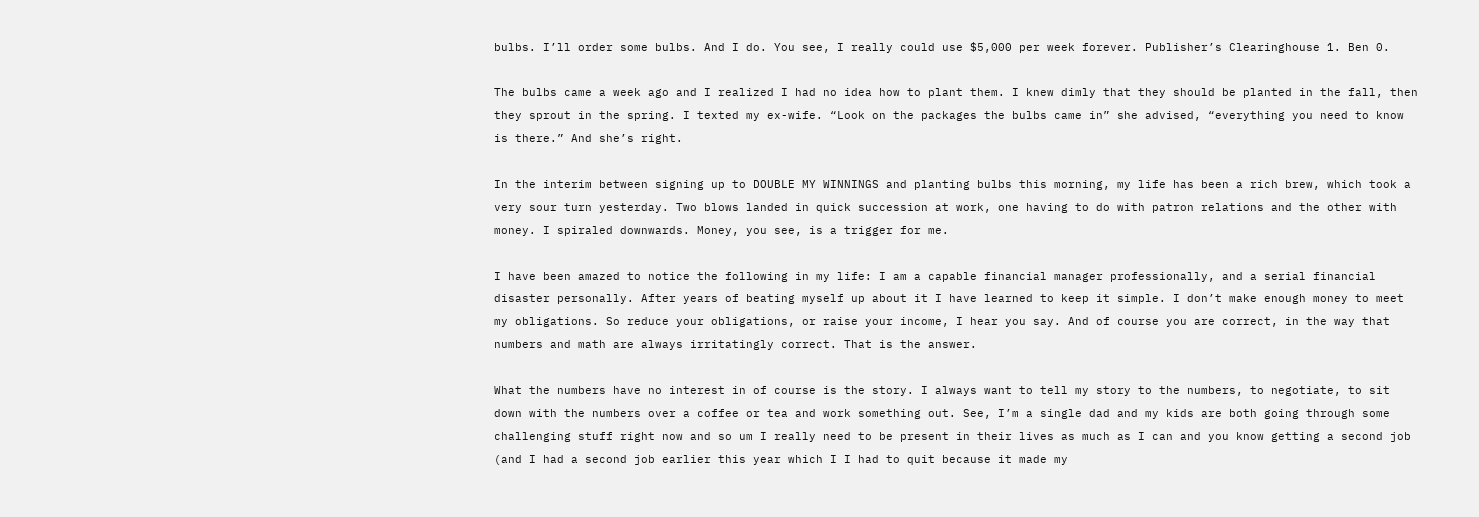bulbs. I’ll order some bulbs. And I do. You see, I really could use $5,000 per week forever. Publisher’s Clearinghouse 1. Ben 0.

The bulbs came a week ago and I realized I had no idea how to plant them. I knew dimly that they should be planted in the fall, then they sprout in the spring. I texted my ex-wife. “Look on the packages the bulbs came in” she advised, “everything you need to know is there.” And she’s right.

In the interim between signing up to DOUBLE MY WINNINGS and planting bulbs this morning, my life has been a rich brew, which took a very sour turn yesterday. Two blows landed in quick succession at work, one having to do with patron relations and the other with money. I spiraled downwards. Money, you see, is a trigger for me.

I have been amazed to notice the following in my life: I am a capable financial manager professionally, and a serial financial disaster personally. After years of beating myself up about it I have learned to keep it simple. I don’t make enough money to meet my obligations. So reduce your obligations, or raise your income, I hear you say. And of course you are correct, in the way that numbers and math are always irritatingly correct. That is the answer.

What the numbers have no interest in of course is the story. I always want to tell my story to the numbers, to negotiate, to sit down with the numbers over a coffee or tea and work something out. See, I’m a single dad and my kids are both going through some challenging stuff right now and so um I really need to be present in their lives as much as I can and you know getting a second job (and I had a second job earlier this year which I I had to quit because it made my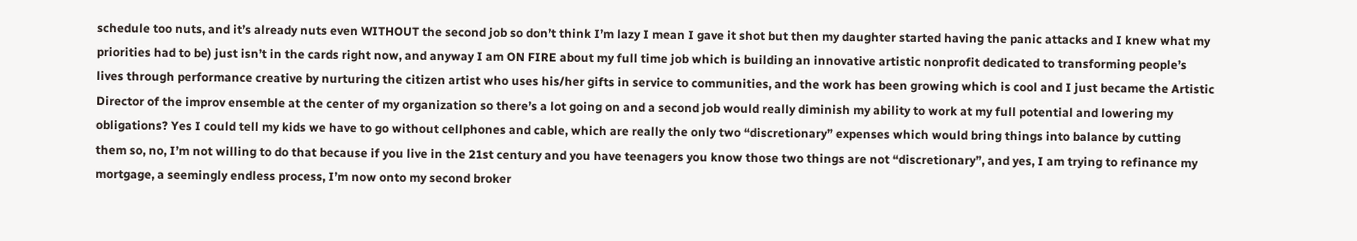schedule too nuts, and it’s already nuts even WITHOUT the second job so don’t think I’m lazy I mean I gave it shot but then my daughter started having the panic attacks and I knew what my priorities had to be) just isn’t in the cards right now, and anyway I am ON FIRE about my full time job which is building an innovative artistic nonprofit dedicated to transforming people’s lives through performance creative by nurturing the citizen artist who uses his/her gifts in service to communities, and the work has been growing which is cool and I just became the Artistic Director of the improv ensemble at the center of my organization so there’s a lot going on and a second job would really diminish my ability to work at my full potential and lowering my obligations? Yes I could tell my kids we have to go without cellphones and cable, which are really the only two “discretionary” expenses which would bring things into balance by cutting them so, no, I’m not willing to do that because if you live in the 21st century and you have teenagers you know those two things are not “discretionary”, and yes, I am trying to refinance my mortgage, a seemingly endless process, I’m now onto my second broker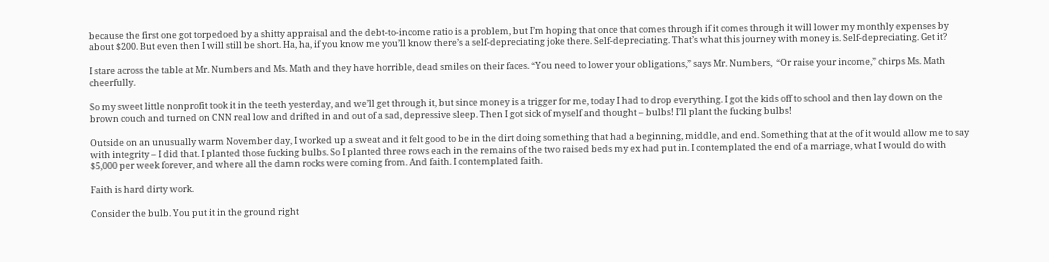because the first one got torpedoed by a shitty appraisal and the debt-to-income ratio is a problem, but I’m hoping that once that comes through if it comes through it will lower my monthly expenses by about $200. But even then I will still be short. Ha, ha, if you know me you’ll know there’s a self-depreciating joke there. Self-depreciating. That’s what this journey with money is. Self-depreciating. Get it?

I stare across the table at Mr. Numbers and Ms. Math and they have horrible, dead smiles on their faces. “You need to lower your obligations,” says Mr. Numbers,  “Or raise your income,” chirps Ms. Math cheerfully.

So my sweet little nonprofit took it in the teeth yesterday, and we’ll get through it, but since money is a trigger for me, today I had to drop everything. I got the kids off to school and then lay down on the brown couch and turned on CNN real low and drifted in and out of a sad, depressive sleep. Then I got sick of myself and thought – bulbs! I’ll plant the fucking bulbs!

Outside on an unusually warm November day, I worked up a sweat and it felt good to be in the dirt doing something that had a beginning, middle, and end. Something that at the of it would allow me to say with integrity – I did that. I planted those fucking bulbs. So I planted three rows each in the remains of the two raised beds my ex had put in. I contemplated the end of a marriage, what I would do with $5,000 per week forever, and where all the damn rocks were coming from. And faith. I contemplated faith.

Faith is hard dirty work.

Consider the bulb. You put it in the ground right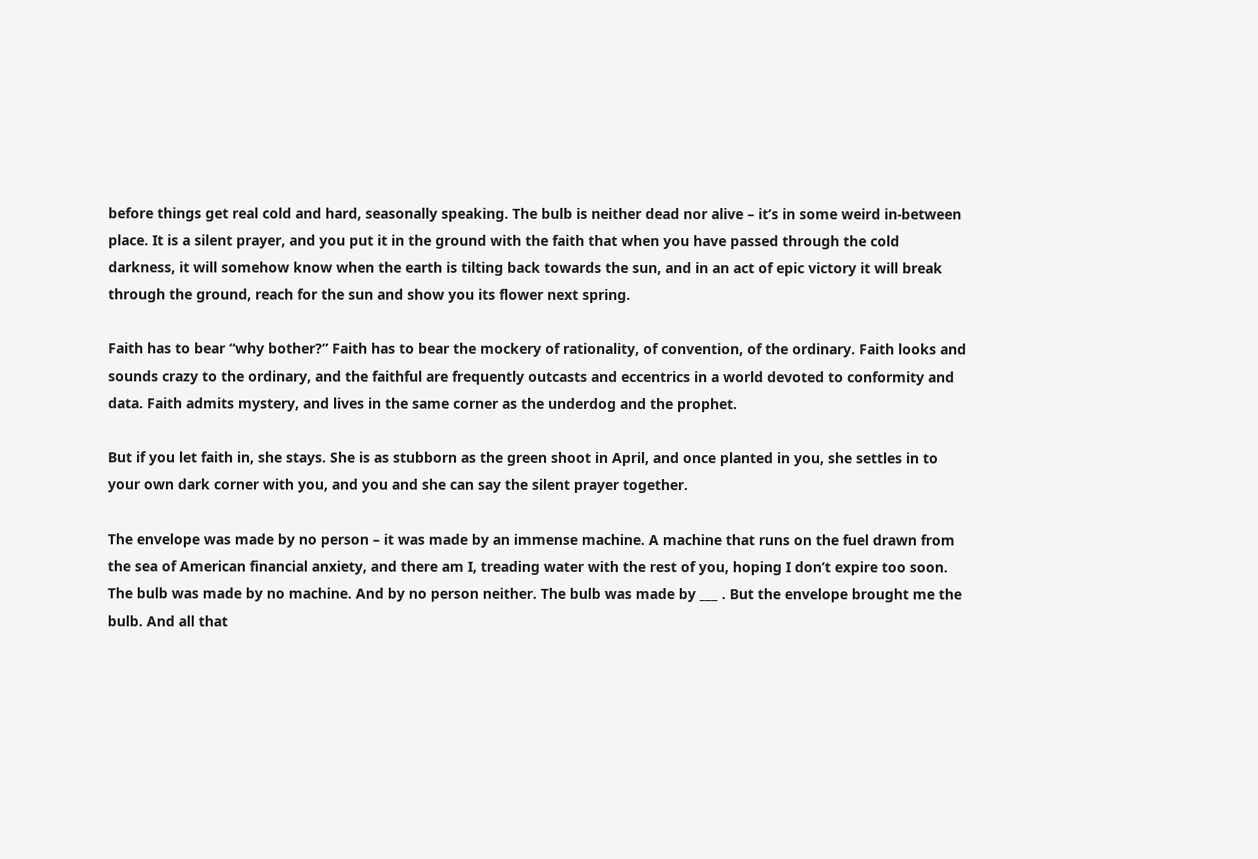before things get real cold and hard, seasonally speaking. The bulb is neither dead nor alive – it’s in some weird in-between place. It is a silent prayer, and you put it in the ground with the faith that when you have passed through the cold darkness, it will somehow know when the earth is tilting back towards the sun, and in an act of epic victory it will break through the ground, reach for the sun and show you its flower next spring.

Faith has to bear “why bother?” Faith has to bear the mockery of rationality, of convention, of the ordinary. Faith looks and sounds crazy to the ordinary, and the faithful are frequently outcasts and eccentrics in a world devoted to conformity and data. Faith admits mystery, and lives in the same corner as the underdog and the prophet.

But if you let faith in, she stays. She is as stubborn as the green shoot in April, and once planted in you, she settles in to your own dark corner with you, and you and she can say the silent prayer together.

The envelope was made by no person – it was made by an immense machine. A machine that runs on the fuel drawn from the sea of American financial anxiety, and there am I, treading water with the rest of you, hoping I don’t expire too soon. The bulb was made by no machine. And by no person neither. The bulb was made by ___ . But the envelope brought me the bulb. And all that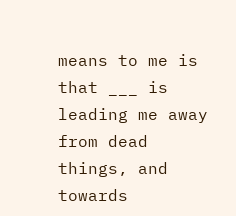means to me is that ___ is leading me away from dead things, and towards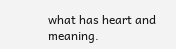what has heart and meaning.